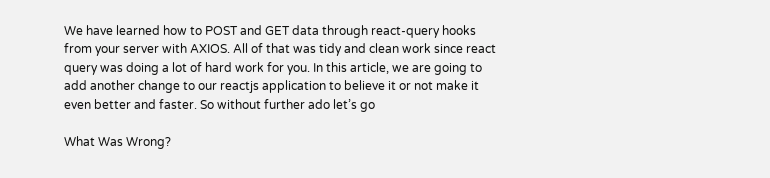We have learned how to POST and GET data through react-query hooks from your server with AXIOS. All of that was tidy and clean work since react query was doing a lot of hard work for you. In this article, we are going to add another change to our reactjs application to believe it or not make it even better and faster. So without further ado let’s go

What Was Wrong?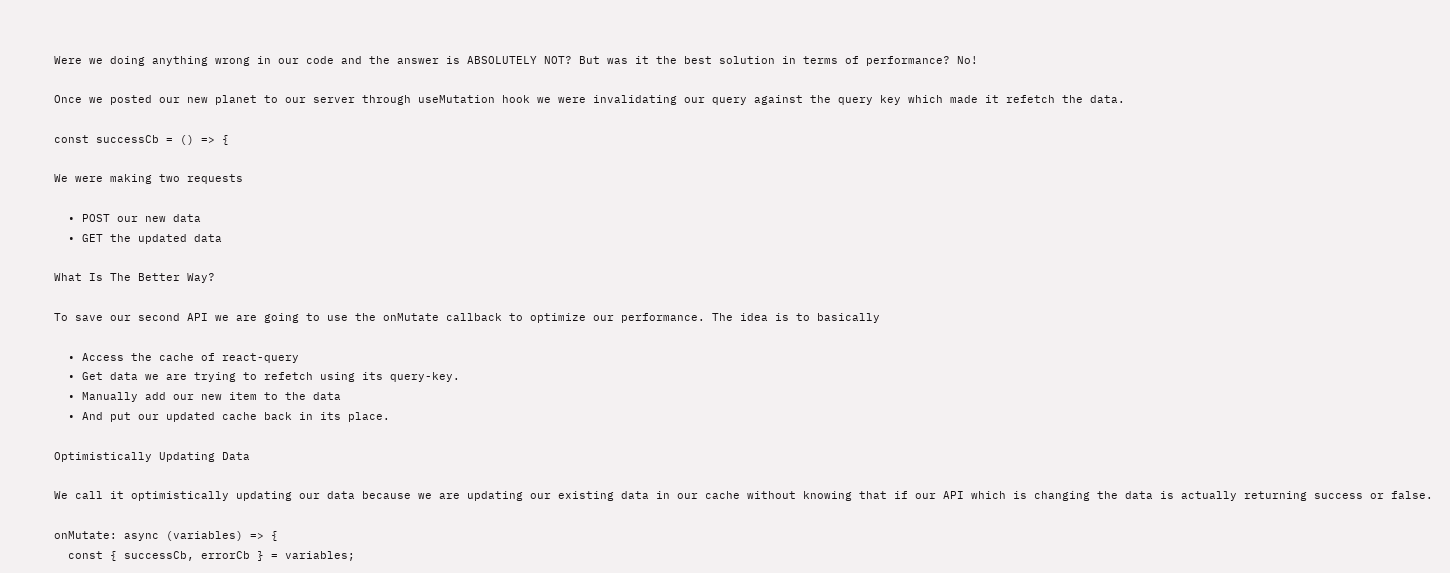Were we doing anything wrong in our code and the answer is ABSOLUTELY NOT? But was it the best solution in terms of performance? No!

Once we posted our new planet to our server through useMutation hook we were invalidating our query against the query key which made it refetch the data.

const successCb = () => {

We were making two requests

  • POST our new data
  • GET the updated data

What Is The Better Way?

To save our second API we are going to use the onMutate callback to optimize our performance. The idea is to basically

  • Access the cache of react-query
  • Get data we are trying to refetch using its query-key.
  • Manually add our new item to the data
  • And put our updated cache back in its place.

Optimistically Updating Data

We call it optimistically updating our data because we are updating our existing data in our cache without knowing that if our API which is changing the data is actually returning success or false.

onMutate: async (variables) => {
  const { successCb, errorCb } = variables;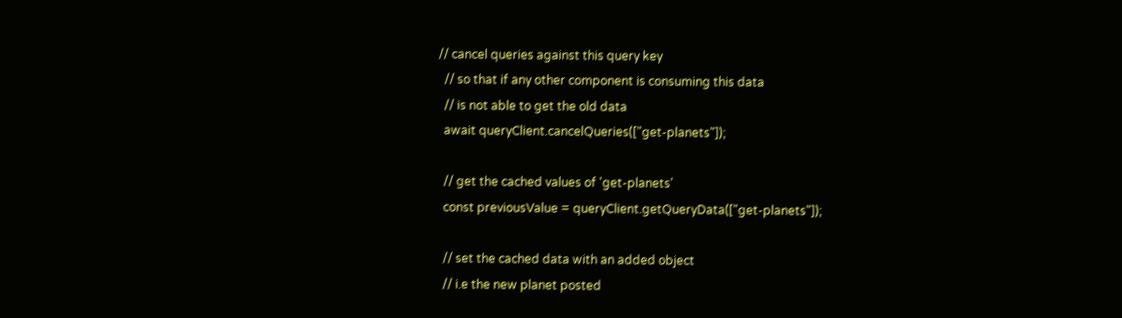// cancel queries against this query key
  // so that if any other component is consuming this data
  // is not able to get the old data
  await queryClient.cancelQueries(["get-planets"]);

  // get the cached values of 'get-planets'
  const previousValue = queryClient.getQueryData(["get-planets"]);

  // set the cached data with an added object
  // i.e the new planet posted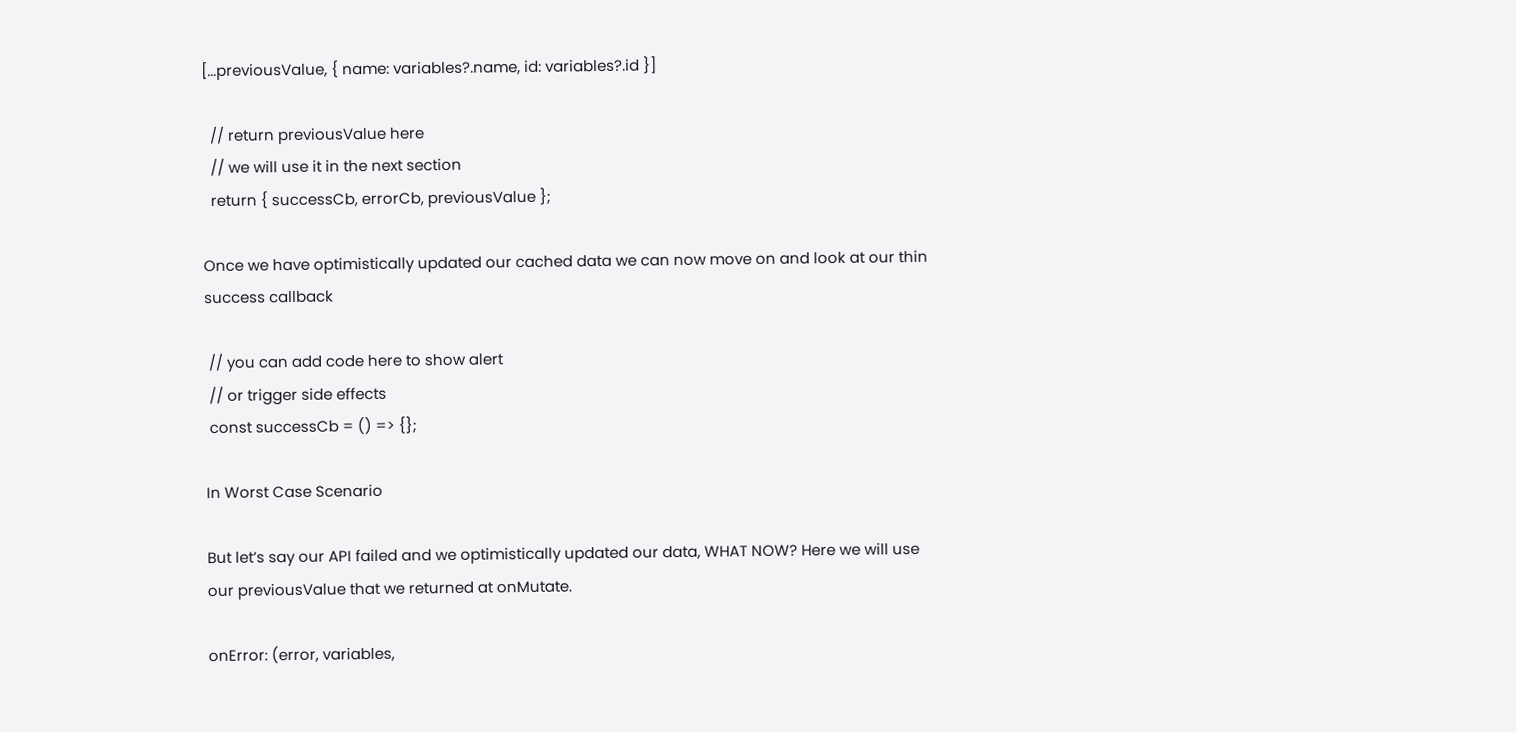[...previousValue, { name: variables?.name, id: variables?.id }]

  // return previousValue here
  // we will use it in the next section
  return { successCb, errorCb, previousValue };

Once we have optimistically updated our cached data we can now move on and look at our thin success callback

 // you can add code here to show alert
 // or trigger side effects
 const successCb = () => {};

In Worst Case Scenario

But let’s say our API failed and we optimistically updated our data, WHAT NOW? Here we will use our previousValue that we returned at onMutate.

onError: (error, variables,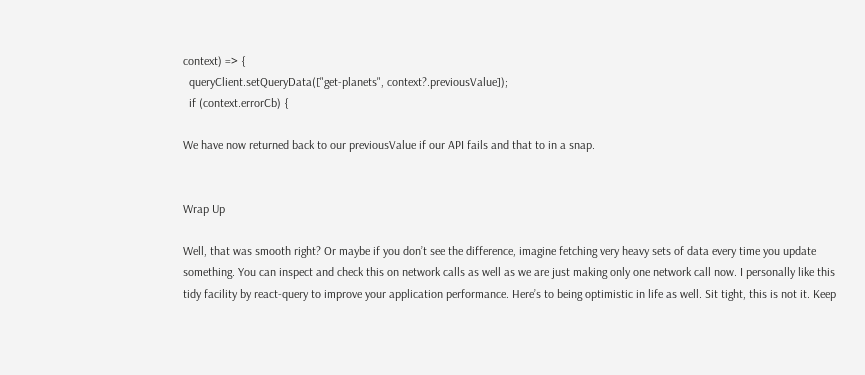context) => {
  queryClient.setQueryData(["get-planets", context?.previousValue]);
  if (context.errorCb) {

We have now returned back to our previousValue if our API fails and that to in a snap.


Wrap Up

Well, that was smooth right? Or maybe if you don’t see the difference, imagine fetching very heavy sets of data every time you update something. You can inspect and check this on network calls as well as we are just making only one network call now. I personally like this tidy facility by react-query to improve your application performance. Here’s to being optimistic in life as well. Sit tight, this is not it. Keep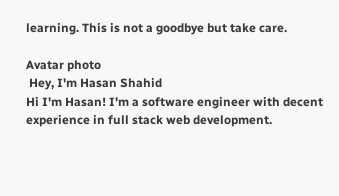learning. This is not a goodbye but take care.

Avatar photo
 Hey, I'm Hasan Shahid
Hi I'm Hasan! I'm a software engineer with decent experience in full stack web development.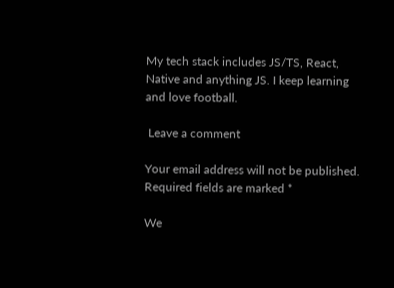My tech stack includes JS/TS, React, Native and anything JS. I keep learning and love football.

 Leave a comment

Your email address will not be published. Required fields are marked *

We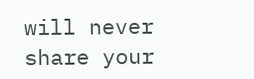will never share your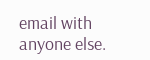email with anyone else.